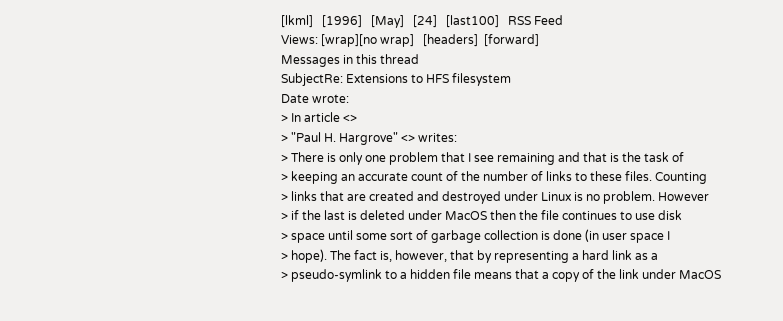[lkml]   [1996]   [May]   [24]   [last100]   RSS Feed
Views: [wrap][no wrap]   [headers]  [forward]
Messages in this thread
SubjectRe: Extensions to HFS filesystem
Date wrote:
> In article <>
> "Paul H. Hargrove" <> writes:
> There is only one problem that I see remaining and that is the task of
> keeping an accurate count of the number of links to these files. Counting
> links that are created and destroyed under Linux is no problem. However
> if the last is deleted under MacOS then the file continues to use disk
> space until some sort of garbage collection is done (in user space I
> hope). The fact is, however, that by representing a hard link as a
> pseudo-symlink to a hidden file means that a copy of the link under MacOS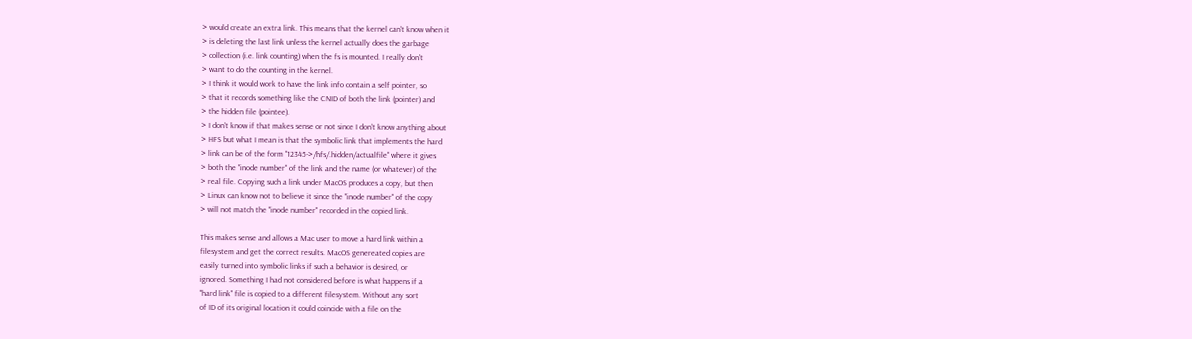> would create an extra link. This means that the kernel can't know when it
> is deleting the last link unless the kernel actually does the garbage
> collection (i.e. link counting) when the fs is mounted. I really don't
> want to do the counting in the kernel.
> I think it would work to have the link info contain a self pointer, so
> that it records something like the CNID of both the link (pointer) and
> the hidden file (pointee).
> I don't know if that makes sense or not since I don't know anything about
> HFS but what I mean is that the symbolic link that implements the hard
> link can be of the form "12345->/hfs/.hidden/actualfile" where it gives
> both the "inode number" of the link and the name (or whatever) of the
> real file. Copying such a link under MacOS produces a copy, but then
> Linux can know not to believe it since the "inode number" of the copy
> will not match the "inode number" recorded in the copied link.

This makes sense and allows a Mac user to move a hard link within a
filesystem and get the correct results. MacOS genereated copies are
easily turned into symbolic links if such a behavior is desired, or
ignored. Something I had not considered before is what happens if a
"hard link" file is copied to a different filesystem. Without any sort
of ID of its original location it could coincide with a file on the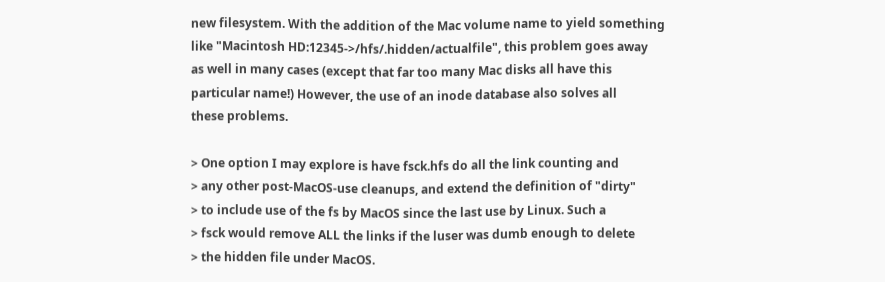new filesystem. With the addition of the Mac volume name to yield something
like "Macintosh HD:12345->/hfs/.hidden/actualfile", this problem goes away
as well in many cases (except that far too many Mac disks all have this
particular name!) However, the use of an inode database also solves all
these problems.

> One option I may explore is have fsck.hfs do all the link counting and
> any other post-MacOS-use cleanups, and extend the definition of "dirty"
> to include use of the fs by MacOS since the last use by Linux. Such a
> fsck would remove ALL the links if the luser was dumb enough to delete
> the hidden file under MacOS.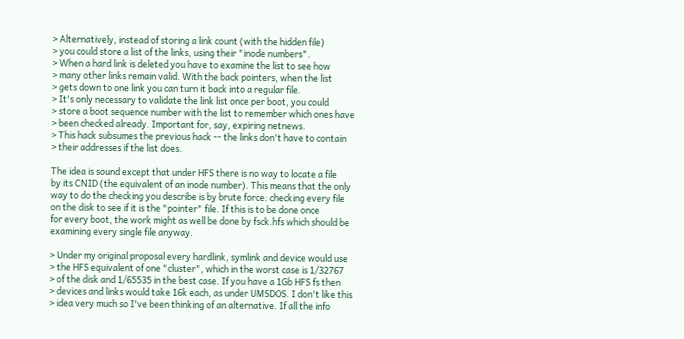> Alternatively, instead of storing a link count (with the hidden file)
> you could store a list of the links, using their "inode numbers".
> When a hard link is deleted you have to examine the list to see how
> many other links remain valid. With the back pointers, when the list
> gets down to one link you can turn it back into a regular file.
> It's only necessary to validate the link list once per boot, you could
> store a boot sequence number with the list to remember which ones have
> been checked already. Important for, say, expiring netnews.
> This hack subsumes the previous hack -- the links don't have to contain
> their addresses if the list does.

The idea is sound except that under HFS there is no way to locate a file
by its CNID (the equivalent of an inode number). This means that the only
way to do the checking you describe is by brute force: checking every file
on the disk to see if it is the "pointer" file. If this is to be done once
for every boot, the work might as well be done by fsck.hfs which should be
examining every single file anyway.

> Under my original proposal every hardlink, symlink and device would use
> the HFS equivalent of one "cluster", which in the worst case is 1/32767
> of the disk and 1/65535 in the best case. If you have a 1Gb HFS fs then
> devices and links would take 16k each, as under UMSDOS. I don't like this
> idea very much so I've been thinking of an alternative. If all the info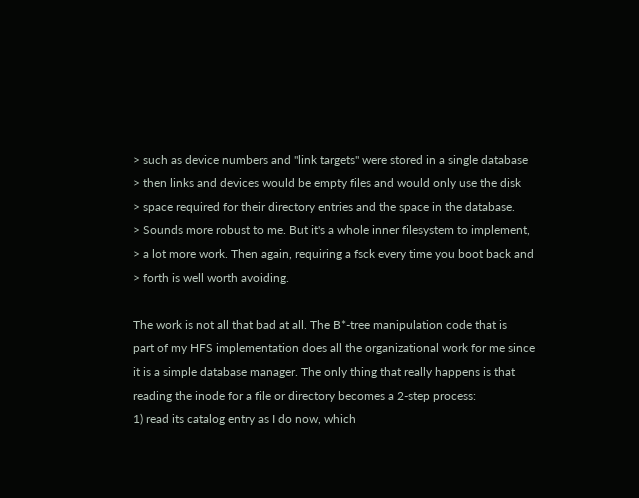> such as device numbers and "link targets" were stored in a single database
> then links and devices would be empty files and would only use the disk
> space required for their directory entries and the space in the database.
> Sounds more robust to me. But it's a whole inner filesystem to implement,
> a lot more work. Then again, requiring a fsck every time you boot back and
> forth is well worth avoiding.

The work is not all that bad at all. The B*-tree manipulation code that is
part of my HFS implementation does all the organizational work for me since
it is a simple database manager. The only thing that really happens is that
reading the inode for a file or directory becomes a 2-step process:
1) read its catalog entry as I do now, which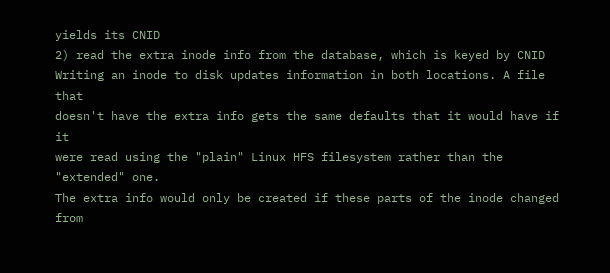yields its CNID
2) read the extra inode info from the database, which is keyed by CNID
Writing an inode to disk updates information in both locations. A file that
doesn't have the extra info gets the same defaults that it would have if it
were read using the "plain" Linux HFS filesystem rather than the "extended" one.
The extra info would only be created if these parts of the inode changed from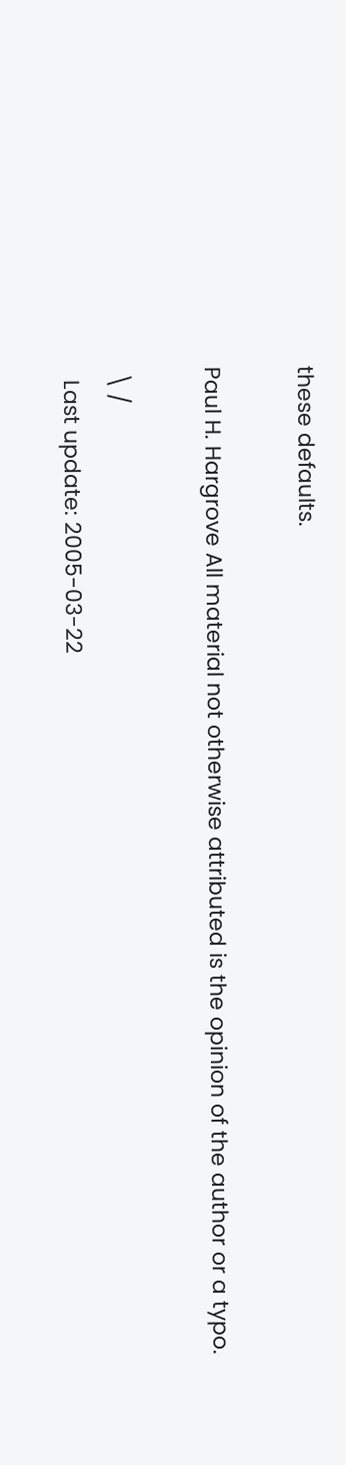these defaults.

Paul H. Hargrove All material not otherwise attributed is the opinion of the author or a typo.

 \ /
  Last update: 2005-03-22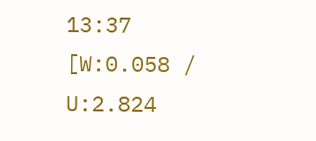13:37    [W:0.058 / U:2.824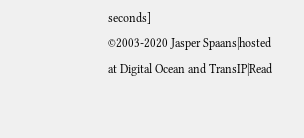seconds]
©2003-2020 Jasper Spaans|hosted at Digital Ocean and TransIP|Read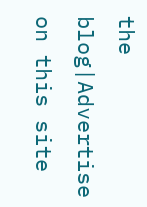the blog|Advertise on this site